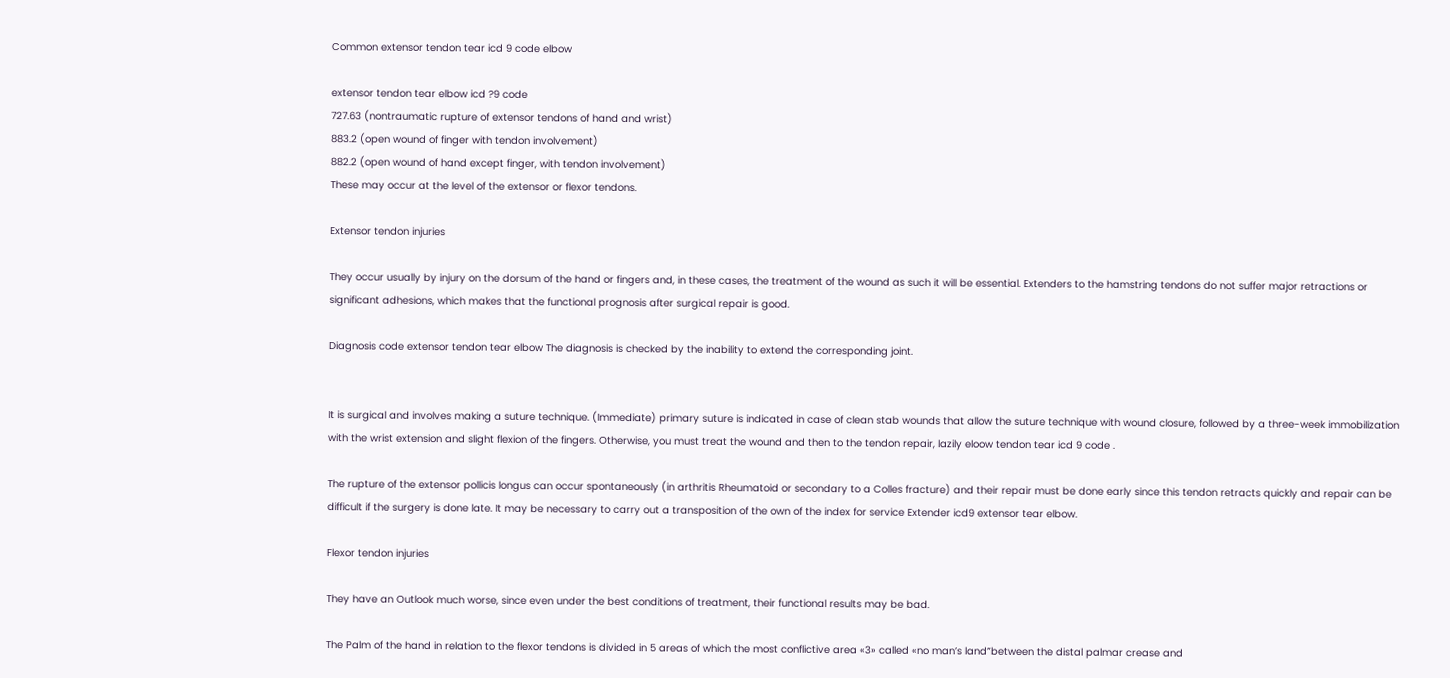Common extensor tendon tear icd 9 code elbow

extensor tendon tear elbow icd ?9 code
727.63 (nontraumatic rupture of extensor tendons of hand and wrist)
883.2 (open wound of finger with tendon involvement)
882.2 (open wound of hand except finger, with tendon involvement)
These may occur at the level of the extensor or flexor tendons.

Extensor tendon injuries

They occur usually by injury on the dorsum of the hand or fingers and, in these cases, the treatment of the wound as such it will be essential. Extenders to the hamstring tendons do not suffer major retractions or significant adhesions, which makes that the functional prognosis after surgical repair is good.

Diagnosis code extensor tendon tear elbow The diagnosis is checked by the inability to extend the corresponding joint.


It is surgical and involves making a suture technique. (Immediate) primary suture is indicated in case of clean stab wounds that allow the suture technique with wound closure, followed by a three-week immobilization with the wrist extension and slight flexion of the fingers. Otherwise, you must treat the wound and then to the tendon repair, lazily eloow tendon tear icd 9 code .

The rupture of the extensor pollicis longus can occur spontaneously (in arthritis Rheumatoid or secondary to a Colles fracture) and their repair must be done early since this tendon retracts quickly and repair can be difficult if the surgery is done late. It may be necessary to carry out a transposition of the own of the index for service Extender icd9 extensor tear elbow.

Flexor tendon injuries

They have an Outlook much worse, since even under the best conditions of treatment, their functional results may be bad.

The Palm of the hand in relation to the flexor tendons is divided in 5 areas of which the most conflictive area «3» called «no man’s land”between the distal palmar crease and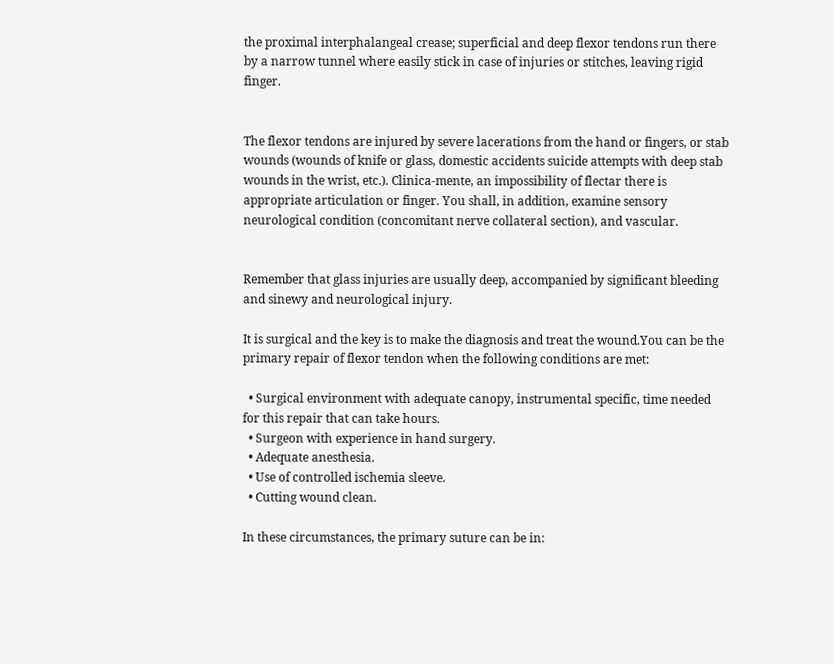the proximal interphalangeal crease; superficial and deep flexor tendons run there by a narrow tunnel where easily stick in case of injuries or stitches, leaving rigid finger.


The flexor tendons are injured by severe lacerations from the hand or fingers, or stab wounds (wounds of knife or glass, domestic accidents suicide attempts with deep stab wounds in the wrist, etc.). Clinica-mente, an impossibility of flectar there is appropriate articulation or finger. You shall, in addition, examine sensory neurological condition (concomitant nerve collateral section), and vascular.


Remember that glass injuries are usually deep, accompanied by significant bleeding and sinewy and neurological injury.

It is surgical and the key is to make the diagnosis and treat the wound.You can be the primary repair of flexor tendon when the following conditions are met:

  • Surgical environment with adequate canopy, instrumental specific, time needed for this repair that can take hours.
  • Surgeon with experience in hand surgery.
  • Adequate anesthesia.
  • Use of controlled ischemia sleeve.
  • Cutting wound clean.

In these circumstances, the primary suture can be in: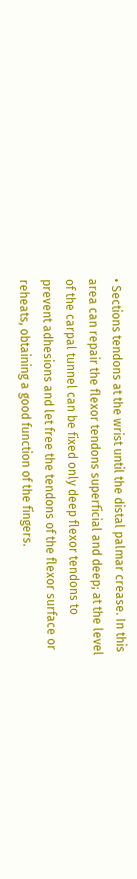• Sections tendons at the wrist until the distal palmar crease. In this area can repair the flexor tendons superficial and deep; at the level of the carpal tunnel can be fixed only deep flexor tendons to prevent adhesions and let free the tendons of the flexor surface or reheats, obtaining a good function of the fingers.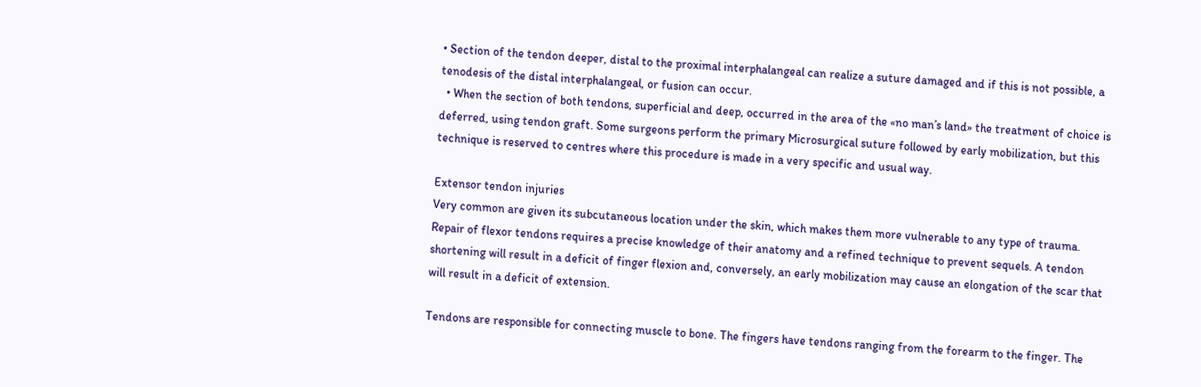• Section of the tendon deeper, distal to the proximal interphalangeal can realize a suture damaged and if this is not possible, a tenodesis of the distal interphalangeal, or fusion can occur.
  • When the section of both tendons, superficial and deep, occurred in the area of the «no man’s land» the treatment of choice is deferred, using tendon graft. Some surgeons perform the primary Microsurgical suture followed by early mobilization, but this technique is reserved to centres where this procedure is made in a very specific and usual way.

Extensor tendon injuries
Very common are given its subcutaneous location under the skin, which makes them more vulnerable to any type of trauma.
Repair of flexor tendons requires a precise knowledge of their anatomy and a refined technique to prevent sequels. A tendon shortening will result in a deficit of finger flexion and, conversely, an early mobilization may cause an elongation of the scar that will result in a deficit of extension.

Tendons are responsible for connecting muscle to bone. The fingers have tendons ranging from the forearm to the finger. The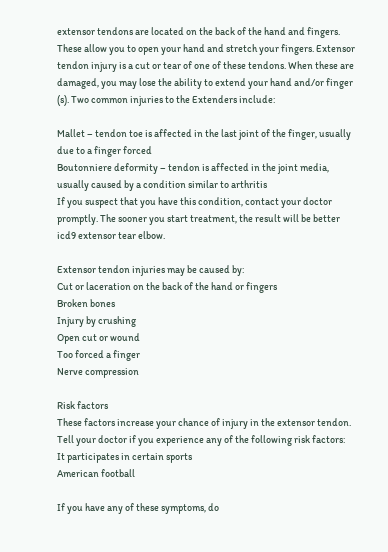extensor tendons are located on the back of the hand and fingers. These allow you to open your hand and stretch your fingers. Extensor tendon injury is a cut or tear of one of these tendons. When these are damaged, you may lose the ability to extend your hand and/or finger (s). Two common injuries to the Extenders include:

Mallet – tendon toe is affected in the last joint of the finger, usually due to a finger forced
Boutonniere deformity – tendon is affected in the joint media, usually caused by a condition similar to arthritis
If you suspect that you have this condition, contact your doctor promptly. The sooner you start treatment, the result will be better icd9 extensor tear elbow.

Extensor tendon injuries may be caused by:
Cut or laceration on the back of the hand or fingers
Broken bones
Injury by crushing
Open cut or wound
Too forced a finger
Nerve compression

Risk factors
These factors increase your chance of injury in the extensor tendon. Tell your doctor if you experience any of the following risk factors:
It participates in certain sports
American football

If you have any of these symptoms, do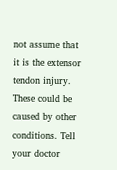not assume that it is the extensor tendon injury. These could be caused by other conditions. Tell your doctor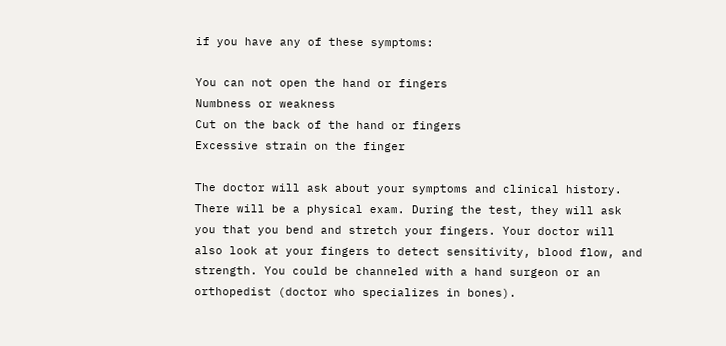if you have any of these symptoms:

You can not open the hand or fingers
Numbness or weakness
Cut on the back of the hand or fingers
Excessive strain on the finger

The doctor will ask about your symptoms and clinical history. There will be a physical exam. During the test, they will ask you that you bend and stretch your fingers. Your doctor will also look at your fingers to detect sensitivity, blood flow, and strength. You could be channeled with a hand surgeon or an orthopedist (doctor who specializes in bones).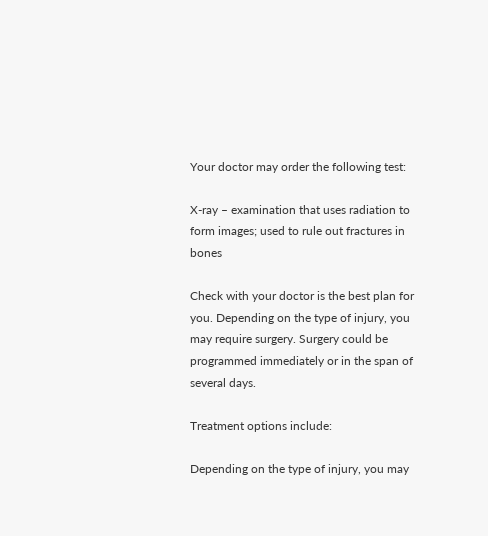Your doctor may order the following test:

X-ray – examination that uses radiation to form images; used to rule out fractures in bones

Check with your doctor is the best plan for you. Depending on the type of injury, you may require surgery. Surgery could be programmed immediately or in the span of several days.

Treatment options include:

Depending on the type of injury, you may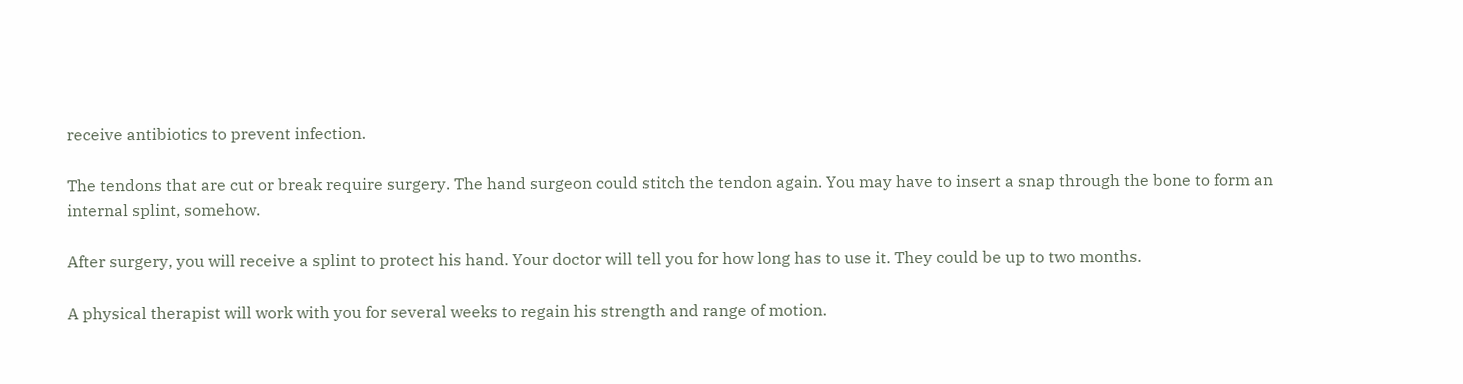receive antibiotics to prevent infection.

The tendons that are cut or break require surgery. The hand surgeon could stitch the tendon again. You may have to insert a snap through the bone to form an internal splint, somehow.

After surgery, you will receive a splint to protect his hand. Your doctor will tell you for how long has to use it. They could be up to two months.

A physical therapist will work with you for several weeks to regain his strength and range of motion.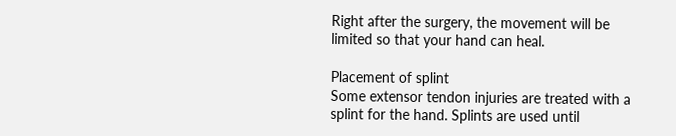Right after the surgery, the movement will be limited so that your hand can heal.

Placement of splint
Some extensor tendon injuries are treated with a splint for the hand. Splints are used until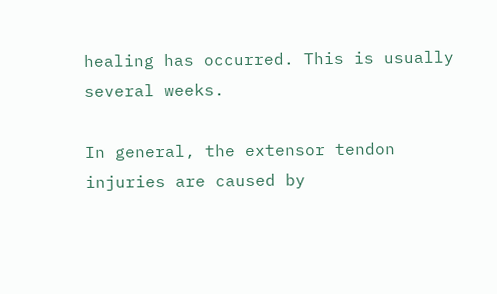healing has occurred. This is usually several weeks.

In general, the extensor tendon injuries are caused by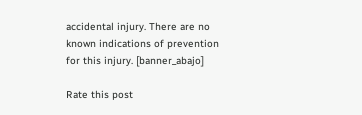accidental injury. There are no known indications of prevention for this injury. [banner_abajo]

Rate this post